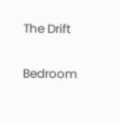The Drift

Bedroom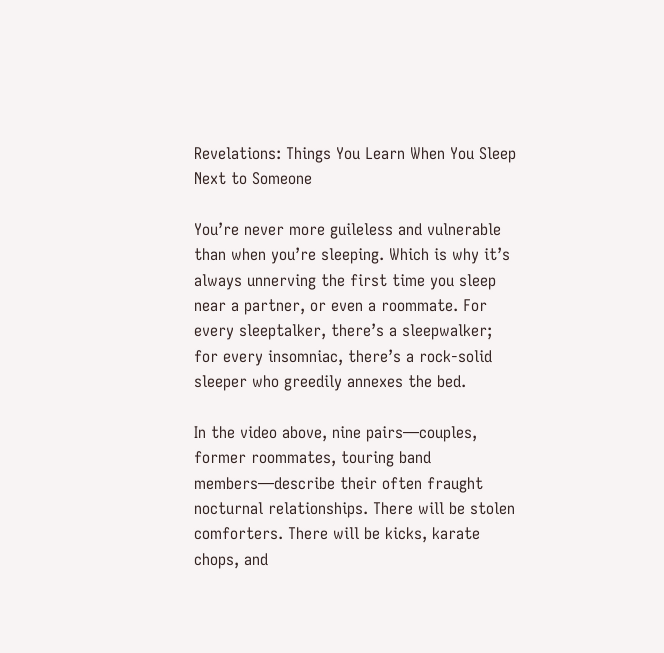Revelations: Things You Learn When You Sleep Next to Someone

You’re never more guileless and vulnerable than when you’re sleeping. Which is why it’s always unnerving the first time you sleep near a partner, or even a roommate. For every sleeptalker, there’s a sleepwalker; for every insomniac, there’s a rock-solid sleeper who greedily annexes the bed.

In the video above, nine pairs—couples, former roommates, touring band members—describe their often fraught nocturnal relationships. There will be stolen comforters. There will be kicks, karate chops, and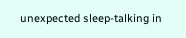unexpected sleep-talking in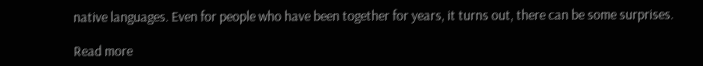native languages. Even for people who have been together for years, it turns out, there can be some surprises.

Read more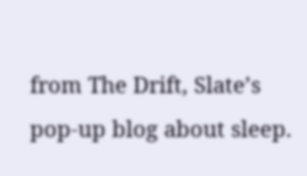from The Drift, Slate’s pop-up blog about sleep.